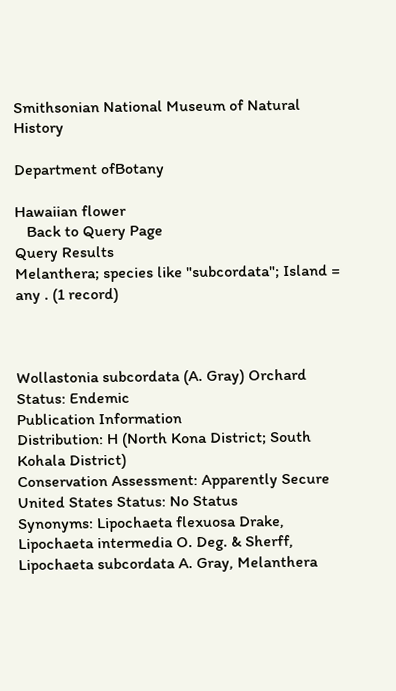Smithsonian National Museum of Natural History

Department ofBotany

Hawaiian flower
   Back to Query Page
Query Results
Melanthera; species like "subcordata"; Island = any . (1 record)



Wollastonia subcordata (A. Gray) Orchard
Status: Endemic
Publication Information
Distribution: H (North Kona District; South Kohala District)
Conservation Assessment: Apparently Secure
United States Status: No Status
Synonyms: Lipochaeta flexuosa Drake, Lipochaeta intermedia O. Deg. & Sherff, Lipochaeta subcordata A. Gray, Melanthera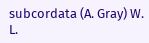subcordata (A. Gray) W. L.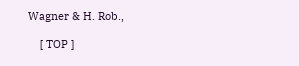Wagner & H. Rob.,

    [ TOP ]